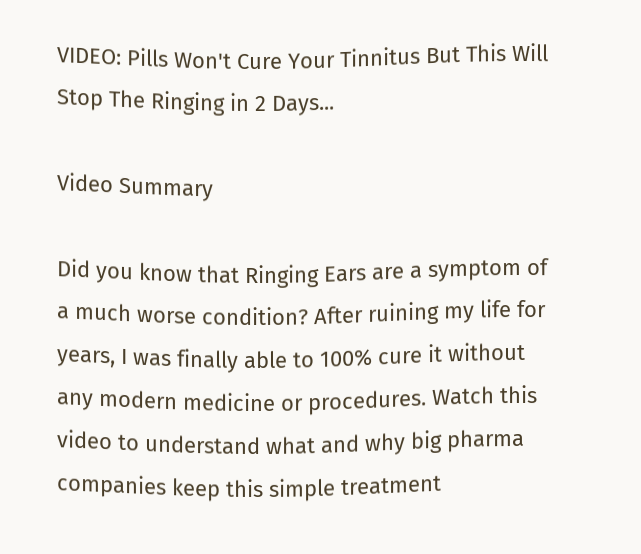VIDEO: Pills Won't Cure Your Tinnitus But This Will Stop The Ringing in 2 Days...

Video Summary

Did you know that Ringing Ears are a symptom of a much worse condition? After ruining my life for years, I was finally able to 100% cure it without any modern medicine or procedures. Watch this video to understand what and why big pharma companies keep this simple treatment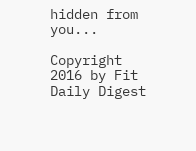hidden from you...

Copyright 2016 by Fit Daily Digest